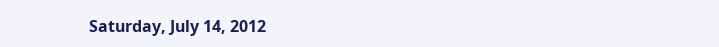Saturday, July 14, 2012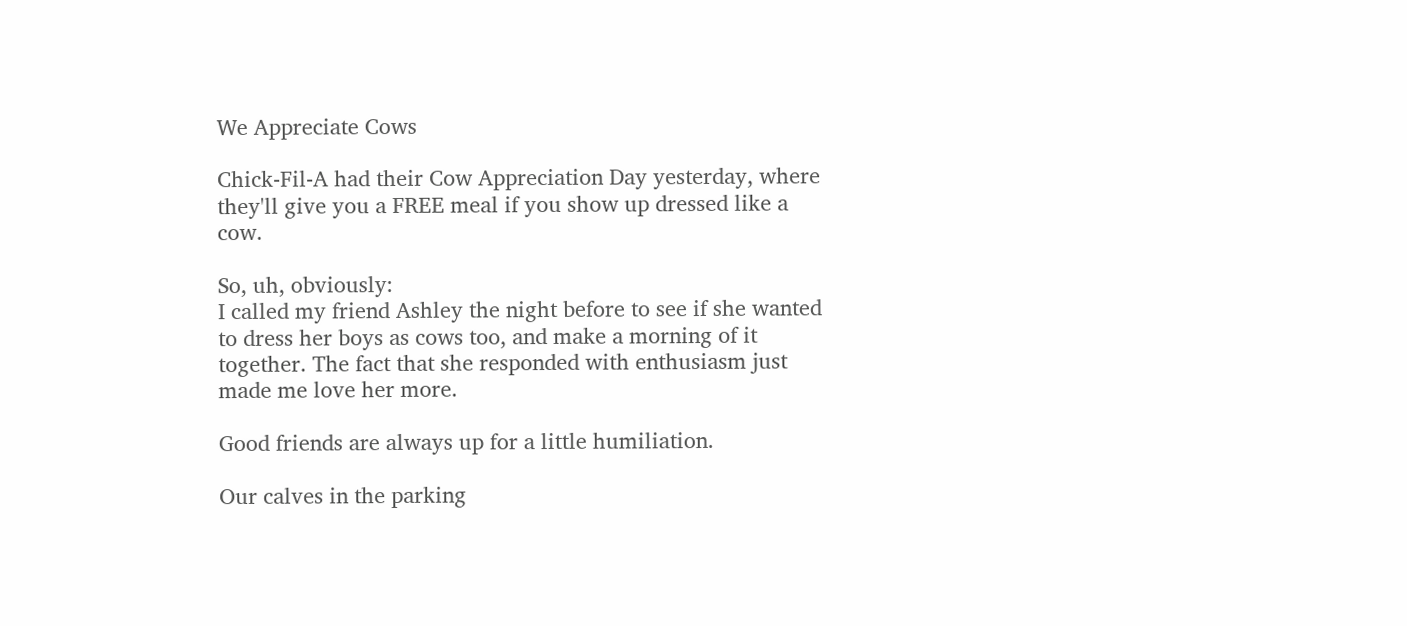We Appreciate Cows

Chick-Fil-A had their Cow Appreciation Day yesterday, where they'll give you a FREE meal if you show up dressed like a cow.

So, uh, obviously:
I called my friend Ashley the night before to see if she wanted to dress her boys as cows too, and make a morning of it together. The fact that she responded with enthusiasm just made me love her more.

Good friends are always up for a little humiliation.

Our calves in the parking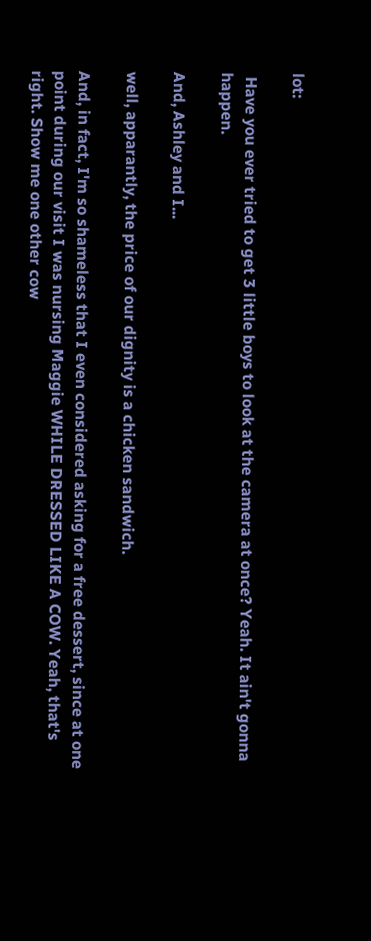lot:

 Have you ever tried to get 3 little boys to look at the camera at once? Yeah. It ain't gonna happen.

And, Ashley and I...

well, apparantly, the price of our dignity is a chicken sandwich.

And, in fact, I'm so shameless that I even considered asking for a free dessert, since at one point during our visit I was nursing Maggie WHILE DRESSED LIKE A COW. Yeah, that's right. Show me one other cow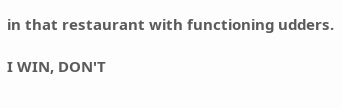in that restaurant with functioning udders.

I WIN, DON'T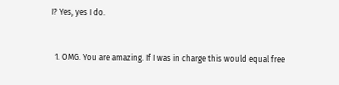I? Yes, yes I do.


  1. OMG. You are amazing. If I was in charge this would equal free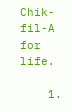Chik-fil-A for life.

    1.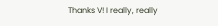Thanks V! I really, really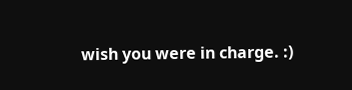wish you were in charge. :)